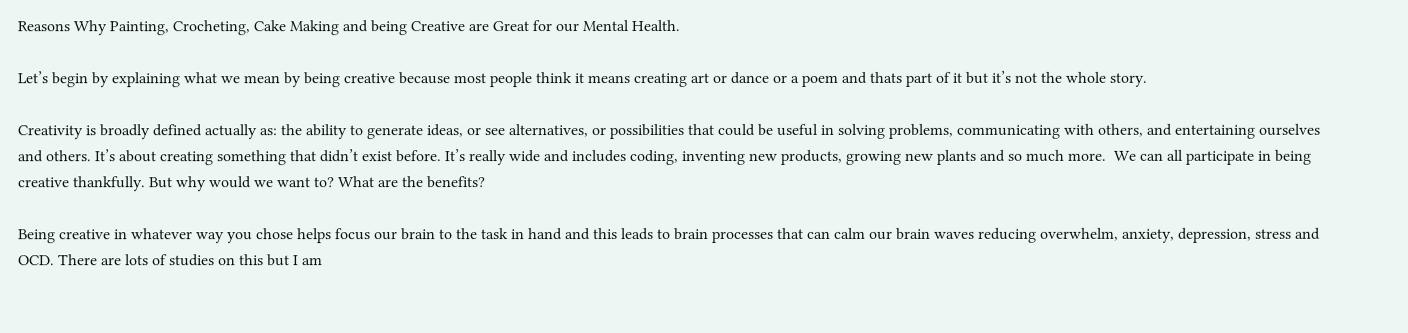Reasons Why Painting, Crocheting, Cake Making and being Creative are Great for our Mental Health.

Let’s begin by explaining what we mean by being creative because most people think it means creating art or dance or a poem and thats part of it but it’s not the whole story.

Creativity is broadly defined actually as: the ability to generate ideas, or see alternatives, or possibilities that could be useful in solving problems, communicating with others, and entertaining ourselves and others. It’s about creating something that didn’t exist before. It’s really wide and includes coding, inventing new products, growing new plants and so much more.  We can all participate in being creative thankfully. But why would we want to? What are the benefits?

Being creative in whatever way you chose helps focus our brain to the task in hand and this leads to brain processes that can calm our brain waves reducing overwhelm, anxiety, depression, stress and OCD. There are lots of studies on this but I am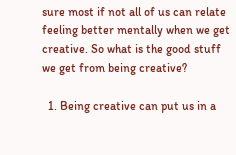sure most if not all of us can relate feeling better mentally when we get creative. So what is the good stuff we get from being creative?

  1. Being creative can put us in a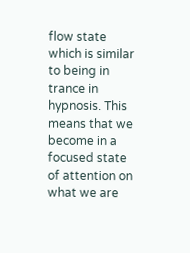flow state which is similar to being in trance in hypnosis. This means that we become in a focused state of attention on what we are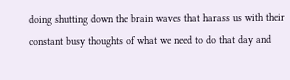doing shutting down the brain waves that harass us with their constant busy thoughts of what we need to do that day and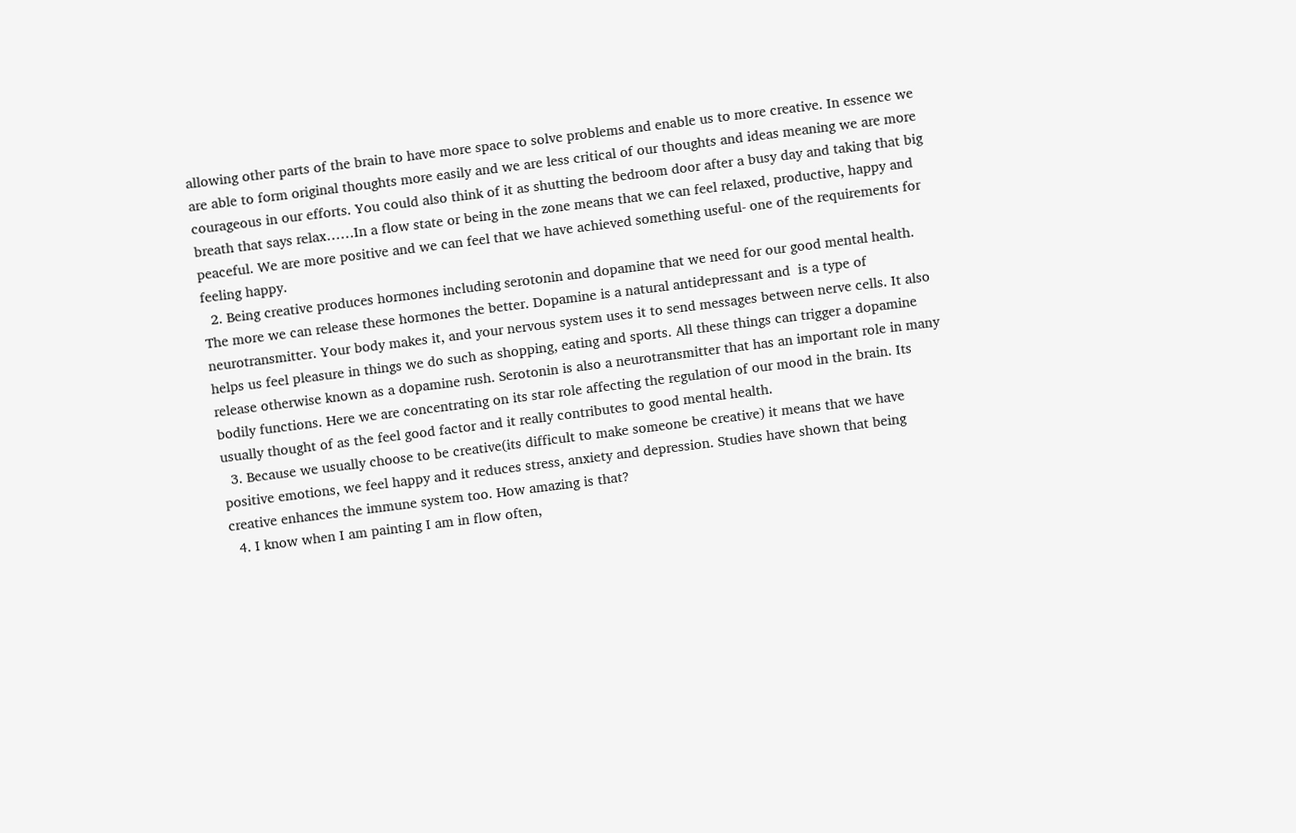allowing other parts of the brain to have more space to solve problems and enable us to more creative. In essence we are able to form original thoughts more easily and we are less critical of our thoughts and ideas meaning we are more courageous in our efforts. You could also think of it as shutting the bedroom door after a busy day and taking that big breath that says relax……In a flow state or being in the zone means that we can feel relaxed, productive, happy and peaceful. We are more positive and we can feel that we have achieved something useful- one of the requirements for feeling happy.
  2. Being creative produces hormones including serotonin and dopamine that we need for our good mental health. The more we can release these hormones the better. Dopamine is a natural antidepressant and  is a type of neurotransmitter. Your body makes it, and your nervous system uses it to send messages between nerve cells. It also helps us feel pleasure in things we do such as shopping, eating and sports. All these things can trigger a dopamine release otherwise known as a dopamine rush. Serotonin is also a neurotransmitter that has an important role in many bodily functions. Here we are concentrating on its star role affecting the regulation of our mood in the brain. Its usually thought of as the feel good factor and it really contributes to good mental health.
  3. Because we usually choose to be creative(its difficult to make someone be creative) it means that we have positive emotions, we feel happy and it reduces stress, anxiety and depression. Studies have shown that being creative enhances the immune system too. How amazing is that?
  4. I know when I am painting I am in flow often,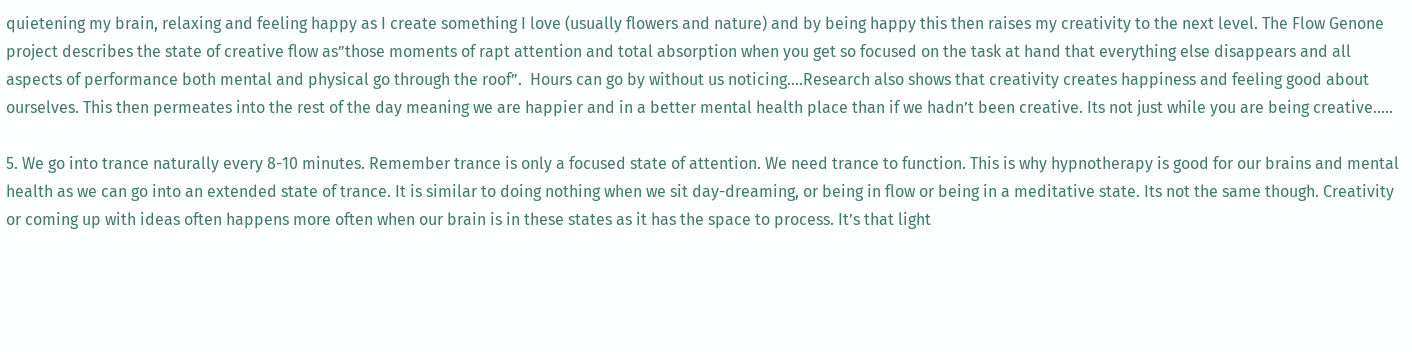quietening my brain, relaxing and feeling happy as I create something I love (usually flowers and nature) and by being happy this then raises my creativity to the next level. The Flow Genone project describes the state of creative flow as”those moments of rapt attention and total absorption when you get so focused on the task at hand that everything else disappears and all aspects of performance both mental and physical go through the roof”.  Hours can go by without us noticing….Research also shows that creativity creates happiness and feeling good about ourselves. This then permeates into the rest of the day meaning we are happier and in a better mental health place than if we hadn’t been creative. Its not just while you are being creative…..

5. We go into trance naturally every 8-10 minutes. Remember trance is only a focused state of attention. We need trance to function. This is why hypnotherapy is good for our brains and mental health as we can go into an extended state of trance. It is similar to doing nothing when we sit day-dreaming, or being in flow or being in a meditative state. Its not the same though. Creativity or coming up with ideas often happens more often when our brain is in these states as it has the space to process. It’s that light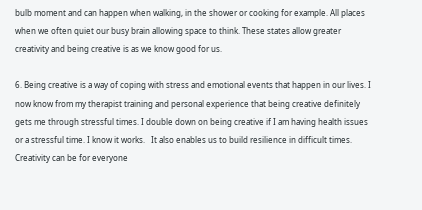bulb moment and can happen when walking, in the shower or cooking for example. All places when we often quiet our busy brain allowing space to think. These states allow greater creativity and being creative is as we know good for us.

6. Being creative is a way of coping with stress and emotional events that happen in our lives. I now know from my therapist training and personal experience that being creative definitely gets me through stressful times. I double down on being creative if I am having health issues or a stressful time. I know it works.   It also enables us to build resilience in difficult times. Creativity can be for everyone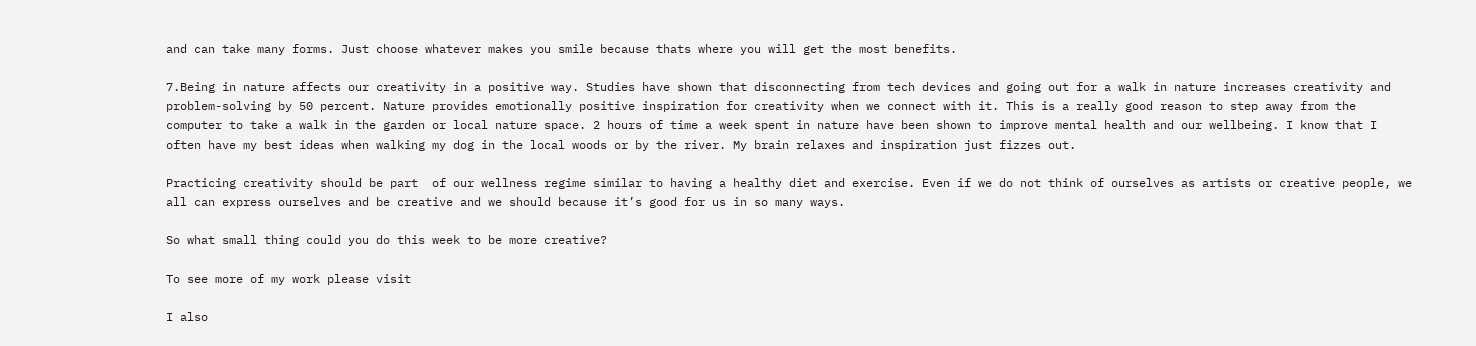and can take many forms. Just choose whatever makes you smile because thats where you will get the most benefits.

7.Being in nature affects our creativity in a positive way. Studies have shown that disconnecting from tech devices and going out for a walk in nature increases creativity and problem-solving by 50 percent. Nature provides emotionally positive inspiration for creativity when we connect with it. This is a really good reason to step away from the computer to take a walk in the garden or local nature space. 2 hours of time a week spent in nature have been shown to improve mental health and our wellbeing. I know that I often have my best ideas when walking my dog in the local woods or by the river. My brain relaxes and inspiration just fizzes out.

Practicing creativity should be part  of our wellness regime similar to having a healthy diet and exercise. Even if we do not think of ourselves as artists or creative people, we all can express ourselves and be creative and we should because it’s good for us in so many ways.

So what small thing could you do this week to be more creative?

To see more of my work please visit

I also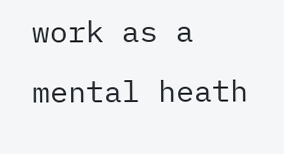work as a mental heath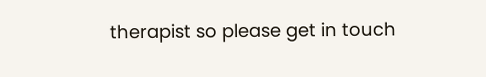therapist so please get in touch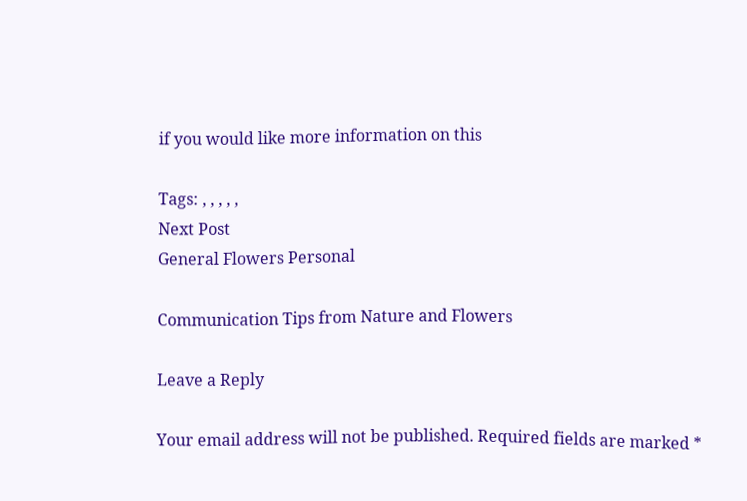if you would like more information on this

Tags: , , , , ,
Next Post
General Flowers Personal

Communication Tips from Nature and Flowers

Leave a Reply

Your email address will not be published. Required fields are marked *